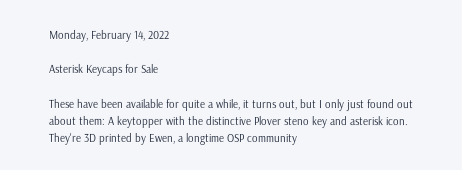Monday, February 14, 2022

Asterisk Keycaps for Sale

These have been available for quite a while, it turns out, but I only just found out about them: A keytopper with the distinctive Plover steno key and asterisk icon. They're 3D printed by Ewen, a longtime OSP community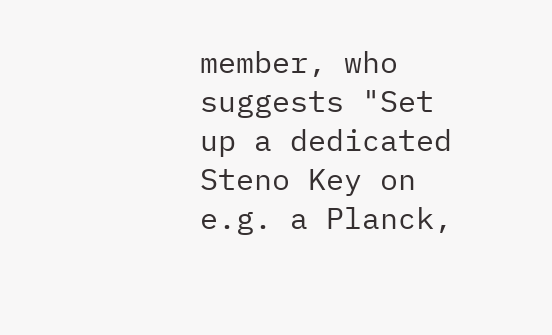member, who suggests "Set up a dedicated Steno Key on e.g. a Planck,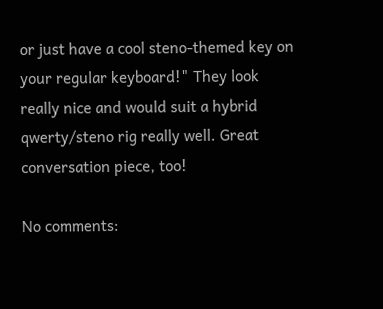or just have a cool steno-themed key on your regular keyboard!" They look really nice and would suit a hybrid qwerty/steno rig really well. Great conversation piece, too!

No comments: